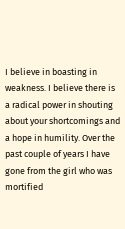I believe in boasting in weakness. I believe there is a radical power in shouting about your shortcomings and a hope in humility. Over the past couple of years I have gone from the girl who was mortified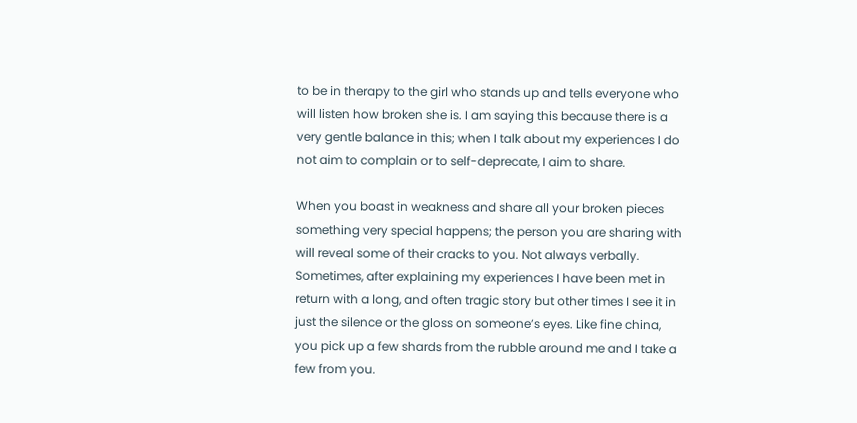to be in therapy to the girl who stands up and tells everyone who will listen how broken she is. I am saying this because there is a very gentle balance in this; when I talk about my experiences I do not aim to complain or to self-deprecate, I aim to share.

When you boast in weakness and share all your broken pieces something very special happens; the person you are sharing with will reveal some of their cracks to you. Not always verbally. Sometimes, after explaining my experiences I have been met in return with a long, and often tragic story but other times I see it in just the silence or the gloss on someone’s eyes. Like fine china, you pick up a few shards from the rubble around me and I take a few from you.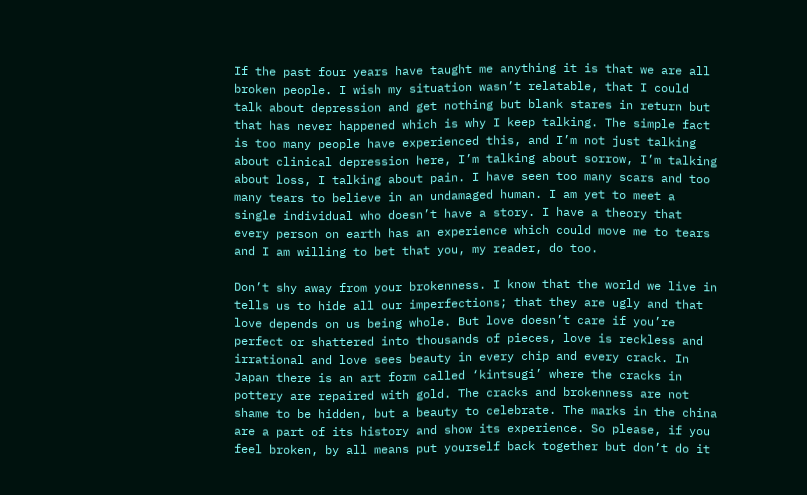If the past four years have taught me anything it is that we are all broken people. I wish my situation wasn’t relatable, that I could talk about depression and get nothing but blank stares in return but that has never happened which is why I keep talking. The simple fact is too many people have experienced this, and I’m not just talking about clinical depression here, I’m talking about sorrow, I’m talking about loss, I talking about pain. I have seen too many scars and too many tears to believe in an undamaged human. I am yet to meet a single individual who doesn’t have a story. I have a theory that every person on earth has an experience which could move me to tears and I am willing to bet that you, my reader, do too.

Don’t shy away from your brokenness. I know that the world we live in tells us to hide all our imperfections; that they are ugly and that love depends on us being whole. But love doesn’t care if you’re perfect or shattered into thousands of pieces, love is reckless and irrational and love sees beauty in every chip and every crack. In Japan there is an art form called ‘kintsugi’ where the cracks in pottery are repaired with gold. The cracks and brokenness are not shame to be hidden, but a beauty to celebrate. The marks in the china are a part of its history and show its experience. So please, if you feel broken, by all means put yourself back together but don’t do it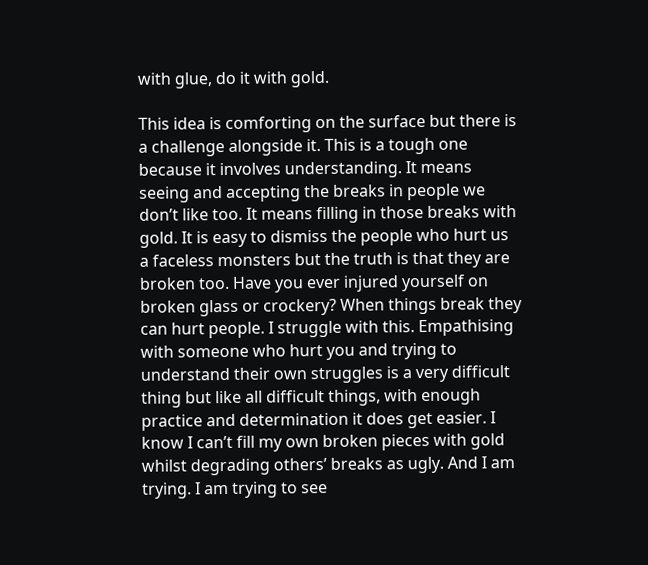with glue, do it with gold.

This idea is comforting on the surface but there is a challenge alongside it. This is a tough one because it involves understanding. It means seeing and accepting the breaks in people we don’t like too. It means filling in those breaks with gold. It is easy to dismiss the people who hurt us a faceless monsters but the truth is that they are broken too. Have you ever injured yourself on broken glass or crockery? When things break they can hurt people. I struggle with this. Empathising with someone who hurt you and trying to understand their own struggles is a very difficult thing but like all difficult things, with enough practice and determination it does get easier. I know I can’t fill my own broken pieces with gold whilst degrading others’ breaks as ugly. And I am trying. I am trying to see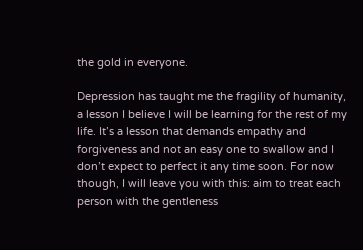the gold in everyone.

Depression has taught me the fragility of humanity, a lesson I believe I will be learning for the rest of my life. It’s a lesson that demands empathy and forgiveness and not an easy one to swallow and I don’t expect to perfect it any time soon. For now though, I will leave you with this: aim to treat each person with the gentleness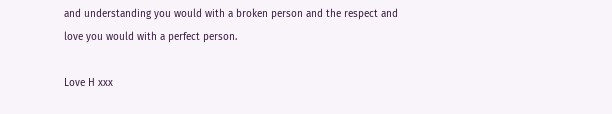and understanding you would with a broken person and the respect and love you would with a perfect person.

Love H xxx